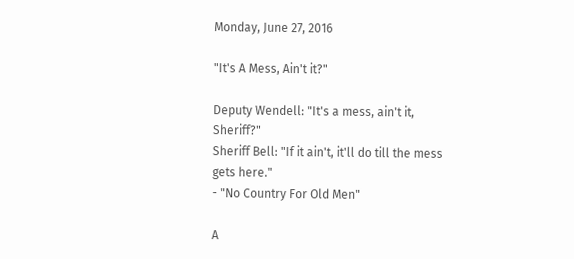Monday, June 27, 2016

"It's A Mess, Ain't it?"

Deputy Wendell: "It's a mess, ain't it, Sheriff?"
Sheriff Bell: "If it ain't, it'll do till the mess gets here."
- "No Country For Old Men"

A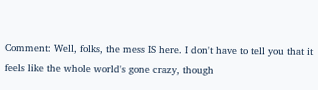Comment: Well, folks, the mess IS here. I don't have to tell you that it feels like the whole world's gone crazy, though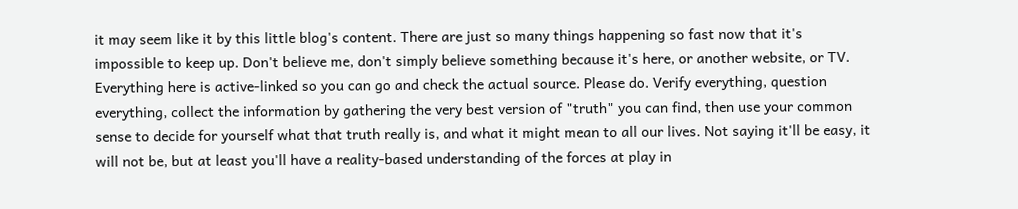it may seem like it by this little blog's content. There are just so many things happening so fast now that it's impossible to keep up. Don't believe me, don't simply believe something because it's here, or another website, or TV. Everything here is active-linked so you can go and check the actual source. Please do. Verify everything, question everything, collect the information by gathering the very best version of "truth" you can find, then use your common sense to decide for yourself what that truth really is, and what it might mean to all our lives. Not saying it'll be easy, it will not be, but at least you'll have a reality-based understanding of the forces at play in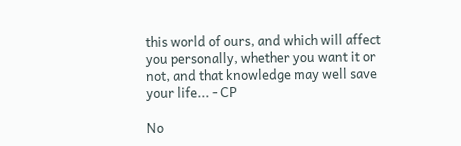this world of ours, and which will affect you personally, whether you want it or not, and that knowledge may well save your life... - CP

No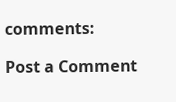comments:

Post a Comment